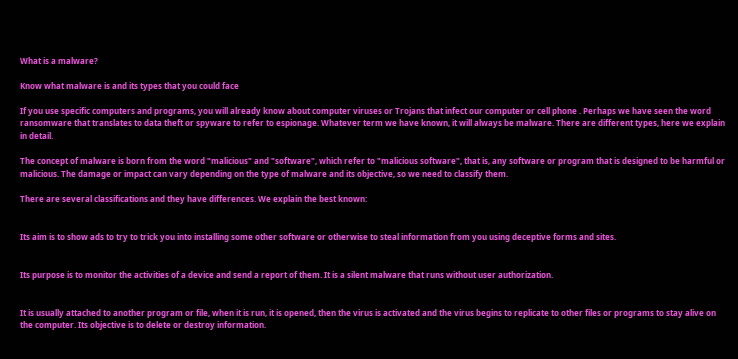What is a malware?

Know what malware is and its types that you could face

If you use specific computers and programs, you will already know about computer viruses or Trojans that infect our computer or cell phone . Perhaps we have seen the word ransomware that translates to data theft or spyware to refer to espionage. Whatever term we have known, it will always be malware. There are different types, here we explain in detail.

The concept of malware is born from the word "malicious" and "software", which refer to "malicious software", that is, any software or program that is designed to be harmful or malicious. The damage or impact can vary depending on the type of malware and its objective, so we need to classify them.

There are several classifications and they have differences. We explain the best known:


Its aim is to show ads to try to trick you into installing some other software or otherwise to steal information from you using deceptive forms and sites.


Its purpose is to monitor the activities of a device and send a report of them. It is a silent malware that runs without user authorization.


It is usually attached to another program or file, when it is run, it is opened, then the virus is activated and the virus begins to replicate to other files or programs to stay alive on the computer. Its objective is to delete or destroy information.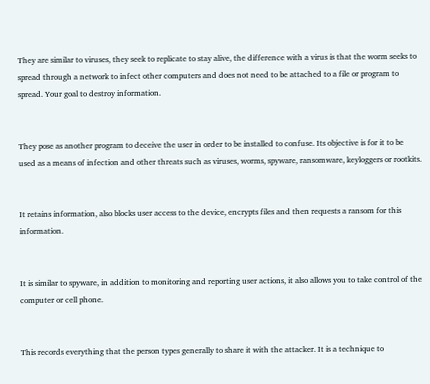They are similar to viruses, they seek to replicate to stay alive, the difference with a virus is that the worm seeks to spread through a network to infect other computers and does not need to be attached to a file or program to spread. Your goal to destroy information.


They pose as another program to deceive the user in order to be installed to confuse. Its objective is for it to be used as a means of infection and other threats such as viruses, worms, spyware, ransomware, keyloggers or rootkits.


It retains information, also blocks user access to the device, encrypts files and then requests a ransom for this information.


It is similar to spyware, in addition to monitoring and reporting user actions, it also allows you to take control of the computer or cell phone.


This records everything that the person types generally to share it with the attacker. It is a technique to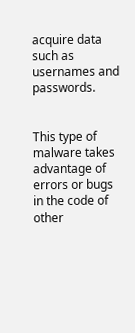acquire data such as usernames and passwords.


This type of malware takes advantage of errors or bugs in the code of other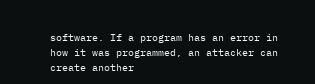software. If a program has an error in how it was programmed, an attacker can create another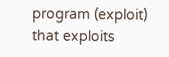program (exploit) that exploits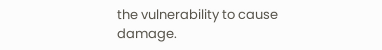the vulnerability to cause damage.